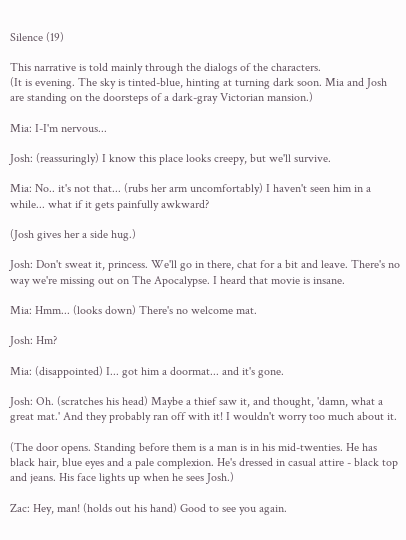Silence (19)

This narrative is told mainly through the dialogs of the characters.
(It is evening. The sky is tinted-blue, hinting at turning dark soon. Mia and Josh are standing on the doorsteps of a dark-gray Victorian mansion.)

Mia: I-I'm nervous...

Josh: (reassuringly) I know this place looks creepy, but we'll survive.

Mia: No.. it's not that... (rubs her arm uncomfortably) I haven't seen him in a while... what if it gets painfully awkward?

(Josh gives her a side hug.)

Josh: Don't sweat it, princess. We'll go in there, chat for a bit and leave. There's no way we're missing out on The Apocalypse. I heard that movie is insane.

Mia: Hmm... (looks down) There's no welcome mat.

Josh: Hm?

Mia: (disappointed) I... got him a doormat... and it's gone.

Josh: Oh. (scratches his head) Maybe a thief saw it, and thought, 'damn, what a great mat.' And they probably ran off with it! I wouldn't worry too much about it.

(The door opens. Standing before them is a man is in his mid-twenties. He has black hair, blue eyes and a pale complexion. He's dressed in casual attire - black top and jeans. His face lights up when he sees Josh.)

Zac: Hey, man! (holds out his hand) Good to see you again.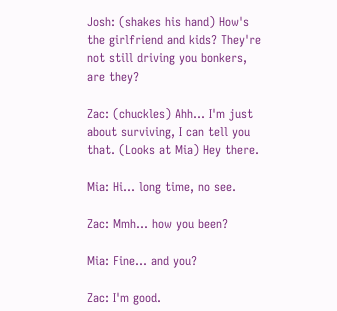Josh: (shakes his hand) How's the girlfriend and kids? They're not still driving you bonkers, are they?

Zac: (chuckles) Ahh... I'm just about surviving, I can tell you that. (Looks at Mia) Hey there.

Mia: Hi... long time, no see.

Zac: Mmh... how you been?

Mia: Fine... and you?

Zac: I'm good.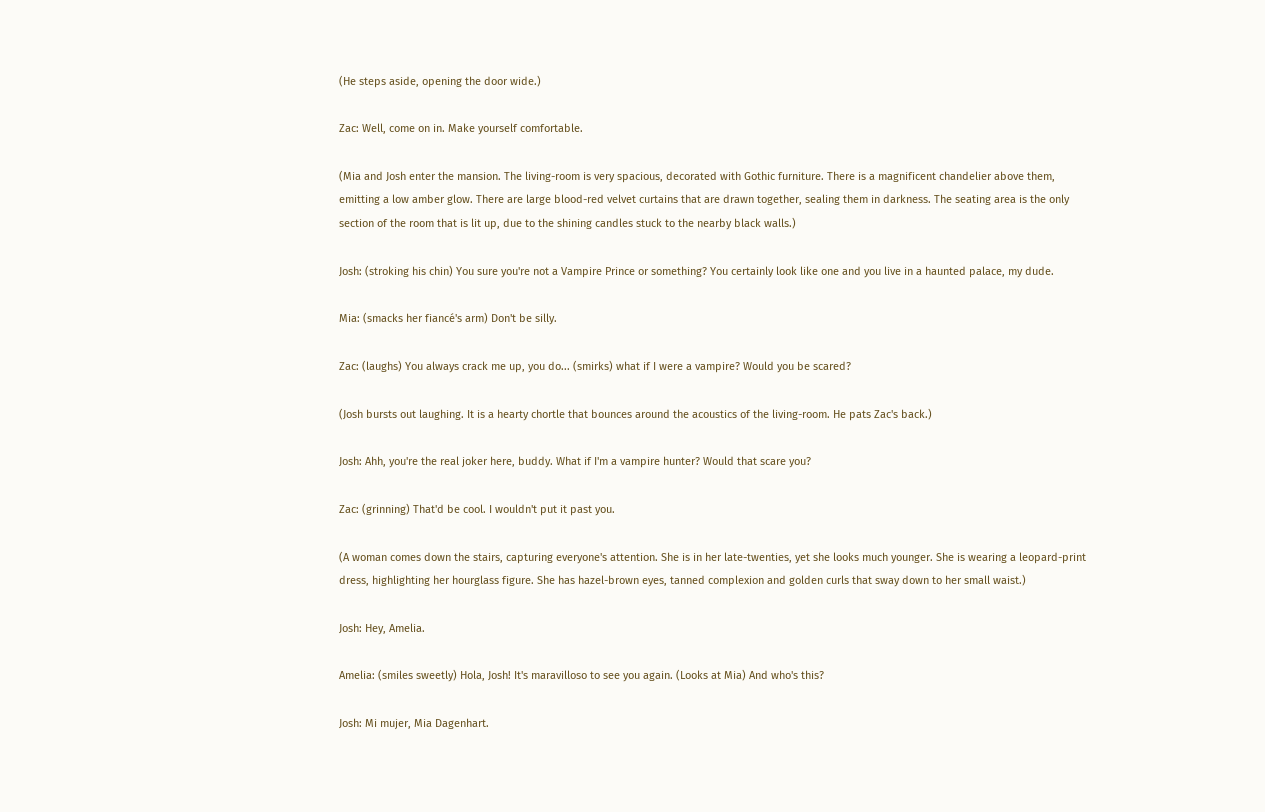(He steps aside, opening the door wide.)

Zac: Well, come on in. Make yourself comfortable.

(Mia and Josh enter the mansion. The living-room is very spacious, decorated with Gothic furniture. There is a magnificent chandelier above them, emitting a low amber glow. There are large blood-red velvet curtains that are drawn together, sealing them in darkness. The seating area is the only section of the room that is lit up, due to the shining candles stuck to the nearby black walls.)

Josh: (stroking his chin) You sure you're not a Vampire Prince or something? You certainly look like one and you live in a haunted palace, my dude.

Mia: (smacks her fiancé's arm) Don't be silly.

Zac: (laughs) You always crack me up, you do... (smirks) what if I were a vampire? Would you be scared?

(Josh bursts out laughing. It is a hearty chortle that bounces around the acoustics of the living-room. He pats Zac's back.)

Josh: Ahh, you're the real joker here, buddy. What if I'm a vampire hunter? Would that scare you?

Zac: (grinning) That'd be cool. I wouldn't put it past you.

(A woman comes down the stairs, capturing everyone's attention. She is in her late-twenties, yet she looks much younger. She is wearing a leopard-print dress, highlighting her hourglass figure. She has hazel-brown eyes, tanned complexion and golden curls that sway down to her small waist.)

Josh: Hey, Amelia.

Amelia: (smiles sweetly) Hola, Josh! It's maravilloso to see you again. (Looks at Mia) And who's this?

Josh: Mi mujer, Mia Dagenhart.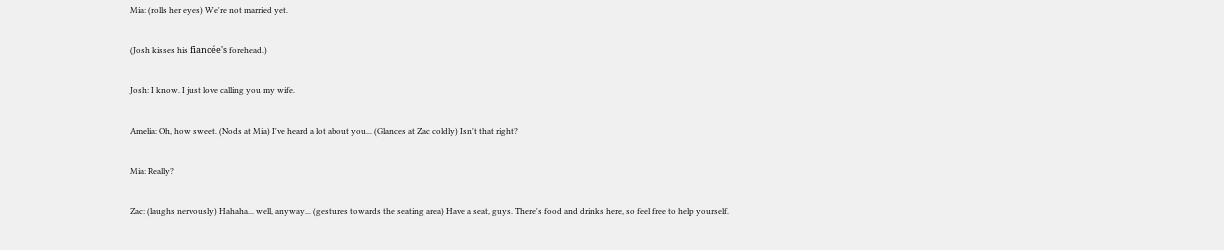Mia: (rolls her eyes) We're not married yet.

(Josh kisses his fiancée's forehead.)

Josh: I know. I just love calling you my wife.

Amelia: Oh, how sweet. (Nods at Mia) I've heard a lot about you... (Glances at Zac coldly) Isn't that right?

Mia: Really?

Zac: (laughs nervously) Hahaha... well, anyway... (gestures towards the seating area) Have a seat, guys. There's food and drinks here, so feel free to help yourself.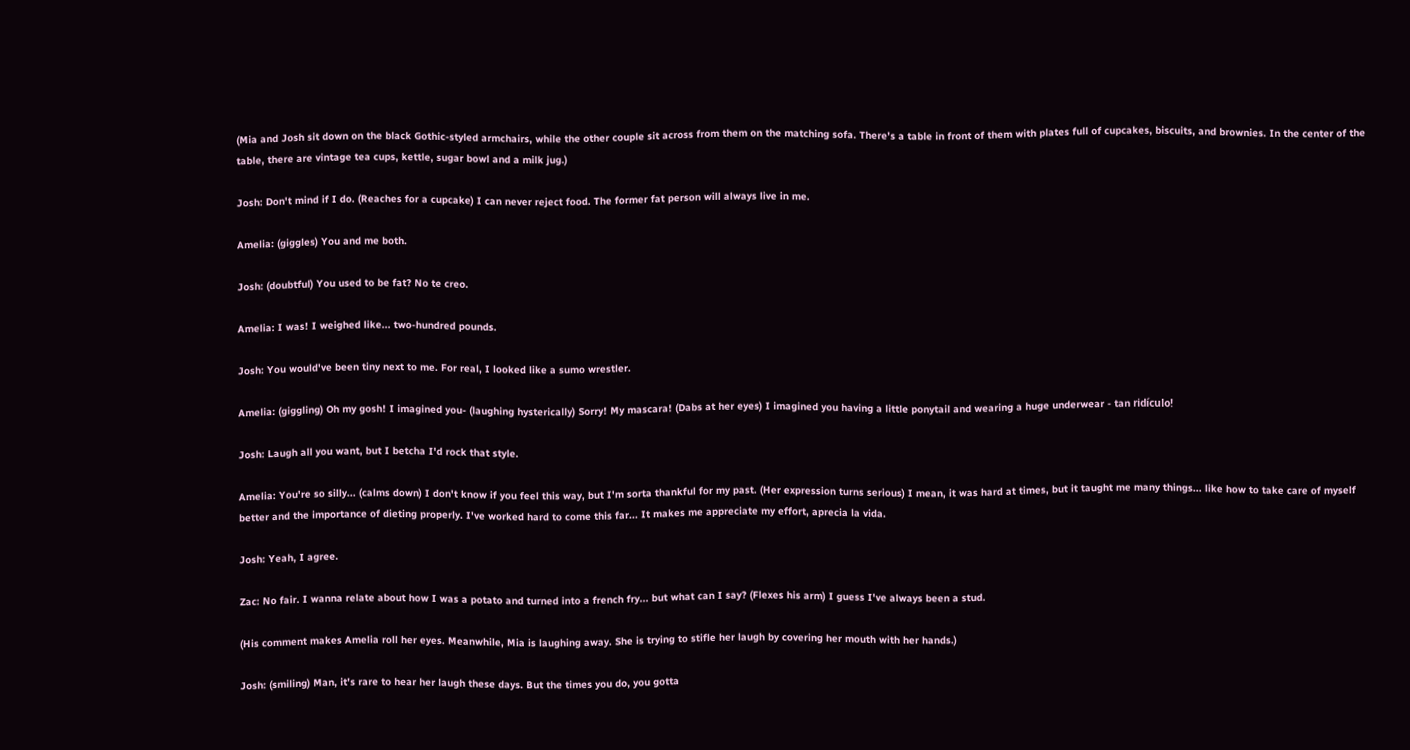(Mia and Josh sit down on the black Gothic-styled armchairs, while the other couple sit across from them on the matching sofa. There's a table in front of them with plates full of cupcakes, biscuits, and brownies. In the center of the table, there are vintage tea cups, kettle, sugar bowl and a milk jug.)

Josh: Don't mind if I do. (Reaches for a cupcake) I can never reject food. The former fat person will always live in me.

Amelia: (giggles) You and me both.

Josh: (doubtful) You used to be fat? No te creo.

Amelia: I was! I weighed like... two-hundred pounds.

Josh: You would've been tiny next to me. For real, I looked like a sumo wrestler.

Amelia: (giggling) Oh my gosh! I imagined you- (laughing hysterically) Sorry! My mascara! (Dabs at her eyes) I imagined you having a little ponytail and wearing a huge underwear - tan ridículo!

Josh: Laugh all you want, but I betcha I'd rock that style.

Amelia: You're so silly... (calms down) I don't know if you feel this way, but I'm sorta thankful for my past. (Her expression turns serious) I mean, it was hard at times, but it taught me many things... like how to take care of myself better and the importance of dieting properly. I've worked hard to come this far... It makes me appreciate my effort, aprecia la vida.

Josh: Yeah, I agree.

Zac: No fair. I wanna relate about how I was a potato and turned into a french fry... but what can I say? (Flexes his arm) I guess I've always been a stud.

(His comment makes Amelia roll her eyes. Meanwhile, Mia is laughing away. She is trying to stifle her laugh by covering her mouth with her hands.)

Josh: (smiling) Man, it's rare to hear her laugh these days. But the times you do, you gotta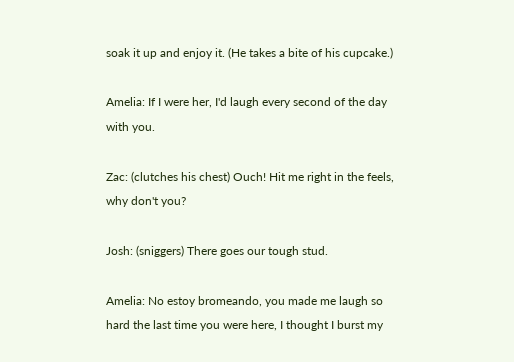soak it up and enjoy it. (He takes a bite of his cupcake.)

Amelia: If I were her, I'd laugh every second of the day with you.

Zac: (clutches his chest) Ouch! Hit me right in the feels, why don't you?

Josh: (sniggers) There goes our tough stud.

Amelia: No estoy bromeando, you made me laugh so hard the last time you were here, I thought I burst my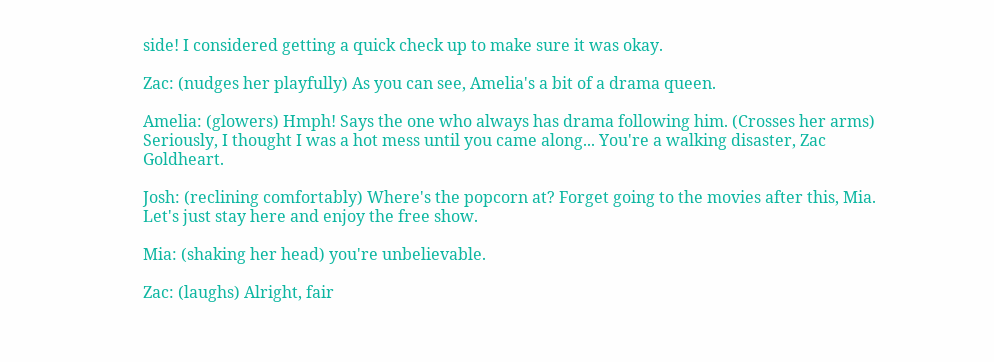side! I considered getting a quick check up to make sure it was okay.

Zac: (nudges her playfully) As you can see, Amelia's a bit of a drama queen.

Amelia: (glowers) Hmph! Says the one who always has drama following him. (Crosses her arms) Seriously, I thought I was a hot mess until you came along... You're a walking disaster, Zac Goldheart.

Josh: (reclining comfortably) Where's the popcorn at? Forget going to the movies after this, Mia. Let's just stay here and enjoy the free show.

Mia: (shaking her head) you're unbelievable.

Zac: (laughs) Alright, fair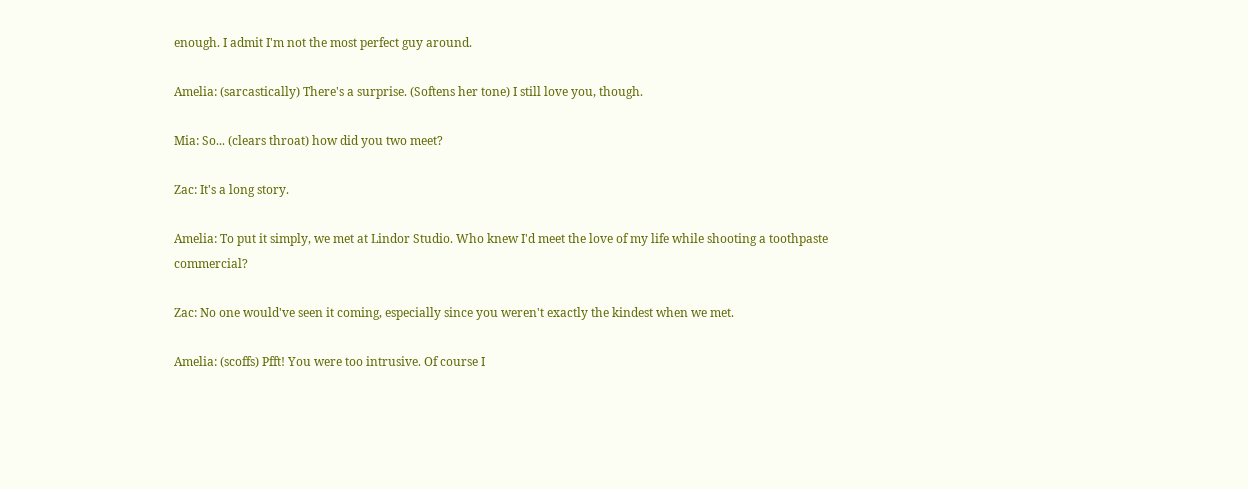enough. I admit I'm not the most perfect guy around.

Amelia: (sarcastically) There's a surprise. (Softens her tone) I still love you, though.

Mia: So... (clears throat) how did you two meet?

Zac: It's a long story.

Amelia: To put it simply, we met at Lindor Studio. Who knew I'd meet the love of my life while shooting a toothpaste commercial?

Zac: No one would've seen it coming, especially since you weren't exactly the kindest when we met.

Amelia: (scoffs) Pfft! You were too intrusive. Of course I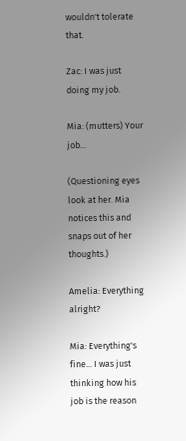wouldn't tolerate that.

Zac: I was just doing my job.

Mia: (mutters) Your job...

(Questioning eyes look at her. Mia notices this and snaps out of her thoughts.)

Amelia: Everything alright?

Mia: Everything's fine... I was just thinking how his job is the reason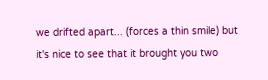we drifted apart... (forces a thin smile) but it's nice to see that it brought you two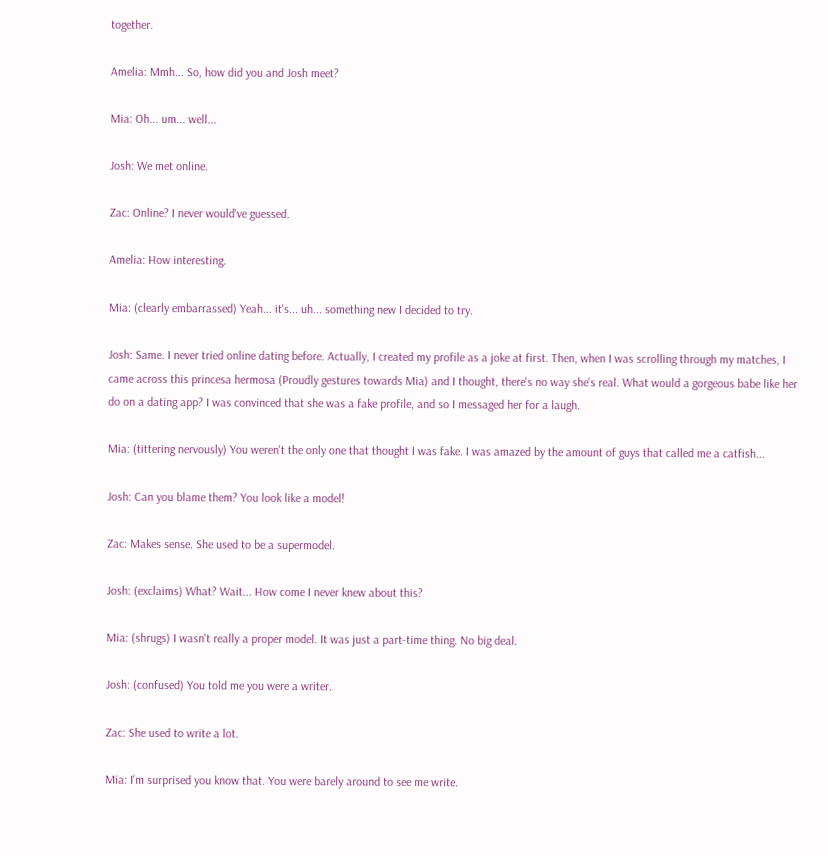together.

Amelia: Mmh... So, how did you and Josh meet?

Mia: Oh... um... well...

Josh: We met online.

Zac: Online? I never would've guessed.

Amelia: How interesting.

Mia: (clearly embarrassed) Yeah... it's... uh... something new I decided to try.

Josh: Same. I never tried online dating before. Actually, I created my profile as a joke at first. Then, when I was scrolling through my matches, I came across this princesa hermosa (Proudly gestures towards Mia) and I thought, there's no way she's real. What would a gorgeous babe like her do on a dating app? I was convinced that she was a fake profile, and so I messaged her for a laugh.

Mia: (tittering nervously) You weren't the only one that thought I was fake. I was amazed by the amount of guys that called me a catfish...

Josh: Can you blame them? You look like a model!

Zac: Makes sense. She used to be a supermodel.

Josh: (exclaims) What? Wait... How come I never knew about this?

Mia: (shrugs) I wasn't really a proper model. It was just a part-time thing. No big deal.

Josh: (confused) You told me you were a writer.

Zac: She used to write a lot.

Mia: I'm surprised you know that. You were barely around to see me write.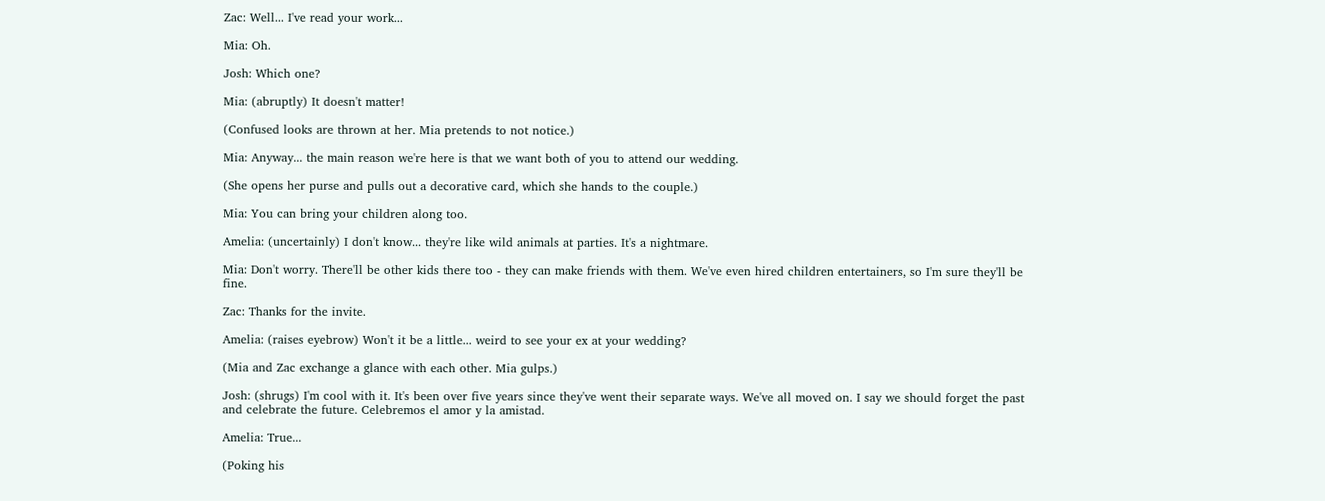Zac: Well... I've read your work...

Mia: Oh.

Josh: Which one?

Mia: (abruptly) It doesn't matter!

(Confused looks are thrown at her. Mia pretends to not notice.)

Mia: Anyway... the main reason we're here is that we want both of you to attend our wedding.

(She opens her purse and pulls out a decorative card, which she hands to the couple.)

Mia: You can bring your children along too.

Amelia: (uncertainly) I don't know... they're like wild animals at parties. It's a nightmare.

Mia: Don't worry. There'll be other kids there too - they can make friends with them. We've even hired children entertainers, so I'm sure they'll be fine.

Zac: Thanks for the invite.

Amelia: (raises eyebrow) Won't it be a little... weird to see your ex at your wedding?

(Mia and Zac exchange a glance with each other. Mia gulps.)

Josh: (shrugs) I'm cool with it. It's been over five years since they've went their separate ways. We've all moved on. I say we should forget the past and celebrate the future. Celebremos el amor y la amistad.

Amelia: True...

(Poking his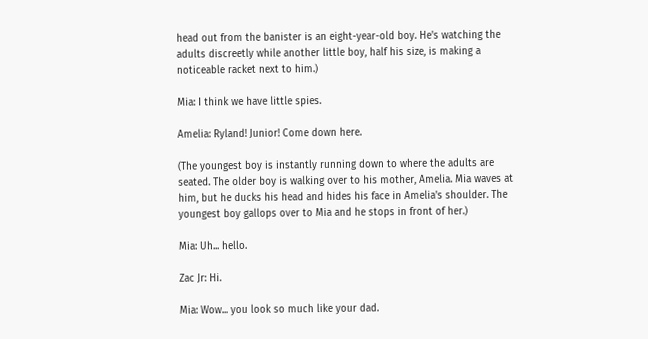head out from the banister is an eight-year-old boy. He's watching the adults discreetly while another little boy, half his size, is making a noticeable racket next to him.)

Mia: I think we have little spies.

Amelia: Ryland! Junior! Come down here.

(The youngest boy is instantly running down to where the adults are seated. The older boy is walking over to his mother, Amelia. Mia waves at him, but he ducks his head and hides his face in Amelia's shoulder. The youngest boy gallops over to Mia and he stops in front of her.)

Mia: Uh... hello.

Zac Jr: Hi.

Mia: Wow... you look so much like your dad.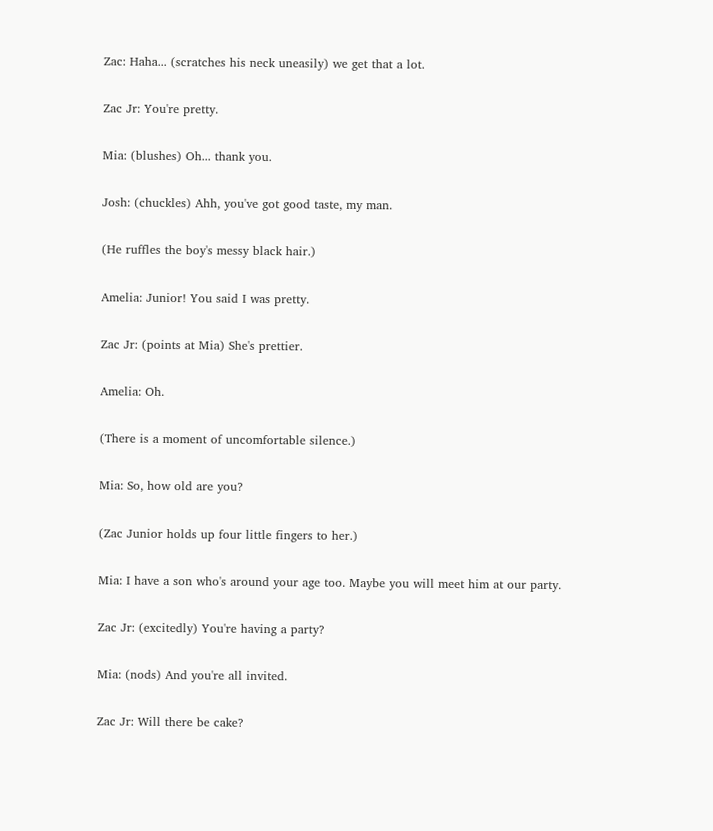Zac: Haha... (scratches his neck uneasily) we get that a lot.

Zac Jr: You're pretty.

Mia: (blushes) Oh... thank you.

Josh: (chuckles) Ahh, you've got good taste, my man.

(He ruffles the boy's messy black hair.)

Amelia: Junior! You said I was pretty.

Zac Jr: (points at Mia) She's prettier.

Amelia: Oh.

(There is a moment of uncomfortable silence.)

Mia: So, how old are you?

(Zac Junior holds up four little fingers to her.)

Mia: I have a son who's around your age too. Maybe you will meet him at our party.

Zac Jr: (excitedly) You're having a party?

Mia: (nods) And you're all invited.

Zac Jr: Will there be cake?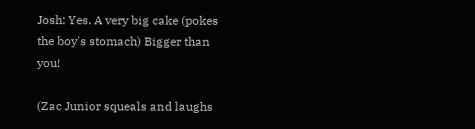Josh: Yes. A very big cake (pokes the boy's stomach) Bigger than you!

(Zac Junior squeals and laughs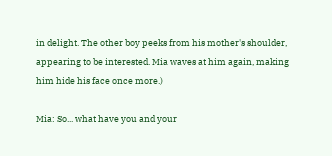in delight. The other boy peeks from his mother's shoulder, appearing to be interested. Mia waves at him again, making him hide his face once more.)

Mia: So... what have you and your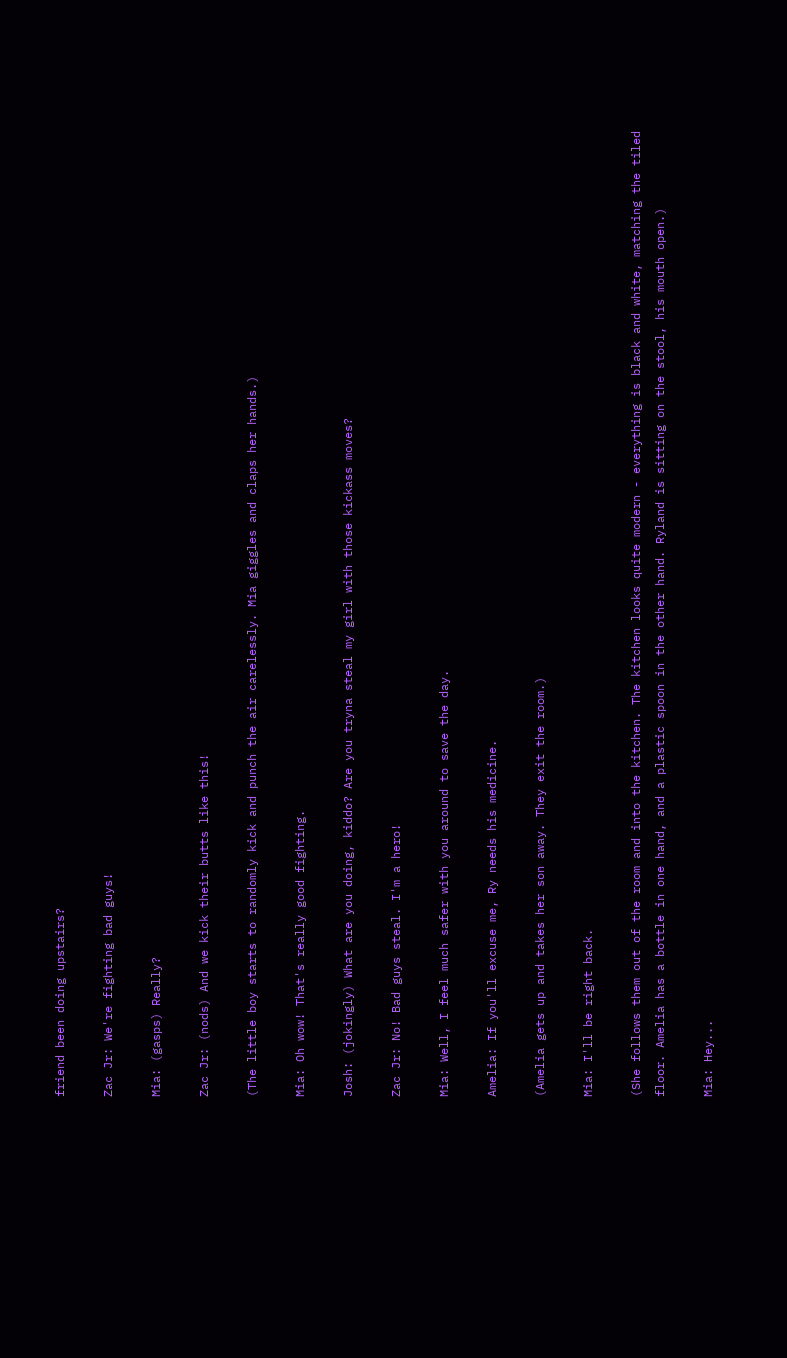friend been doing upstairs?

Zac Jr: We're fighting bad guys!

Mia: (gasps) Really?

Zac Jr: (nods) And we kick their butts like this!

(The little boy starts to randomly kick and punch the air carelessly. Mia giggles and claps her hands.)

Mia: Oh wow! That's really good fighting.

Josh: (jokingly) What are you doing, kiddo? Are you tryna steal my girl with those kickass moves?

Zac Jr: No! Bad guys steal. I'm a hero!

Mia: Well, I feel much safer with you around to save the day.

Amelia: If you'll excuse me, Ry needs his medicine.

(Amelia gets up and takes her son away. They exit the room.)

Mia: I'll be right back.

(She follows them out of the room and into the kitchen. The kitchen looks quite modern - everything is black and white, matching the tiled floor. Amelia has a bottle in one hand, and a plastic spoon in the other hand. Ryland is sitting on the stool, his mouth open.)

Mia: Hey...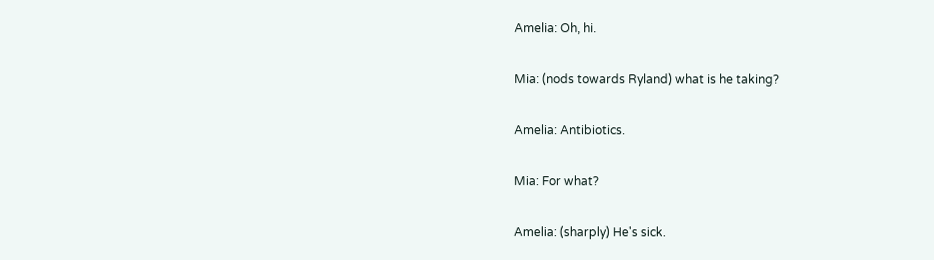Amelia: Oh, hi.

Mia: (nods towards Ryland) what is he taking?

Amelia: Antibiotics.

Mia: For what?

Amelia: (sharply) He's sick.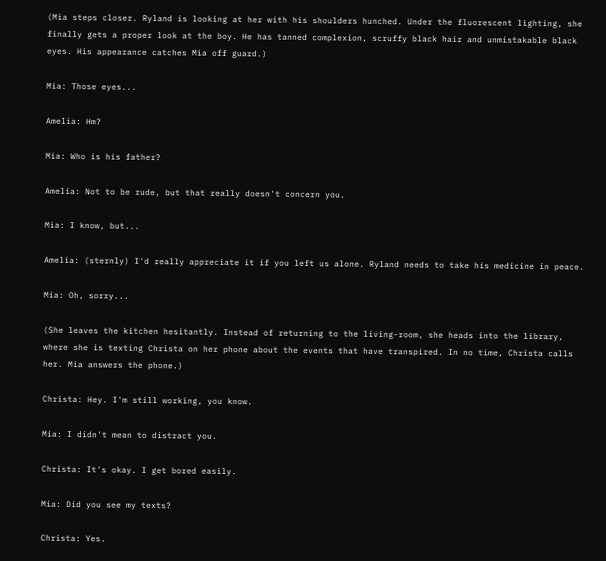(Mia steps closer. Ryland is looking at her with his shoulders hunched. Under the fluorescent lighting, she finally gets a proper look at the boy. He has tanned complexion, scruffy black hair and unmistakable black eyes. His appearance catches Mia off guard.)

Mia: Those eyes...

Amelia: Hm?

Mia: Who is his father?

Amelia: Not to be rude, but that really doesn't concern you.

Mia: I know, but...

Amelia: (sternly) I'd really appreciate it if you left us alone. Ryland needs to take his medicine in peace.

Mia: Oh, sorry...

(She leaves the kitchen hesitantly. Instead of returning to the living-room, she heads into the library, where she is texting Christa on her phone about the events that have transpired. In no time, Christa calls her. Mia answers the phone.)

Christa: Hey. I'm still working, you know.

Mia: I didn't mean to distract you.

Christa: It's okay. I get bored easily.

Mia: Did you see my texts?

Christa: Yes.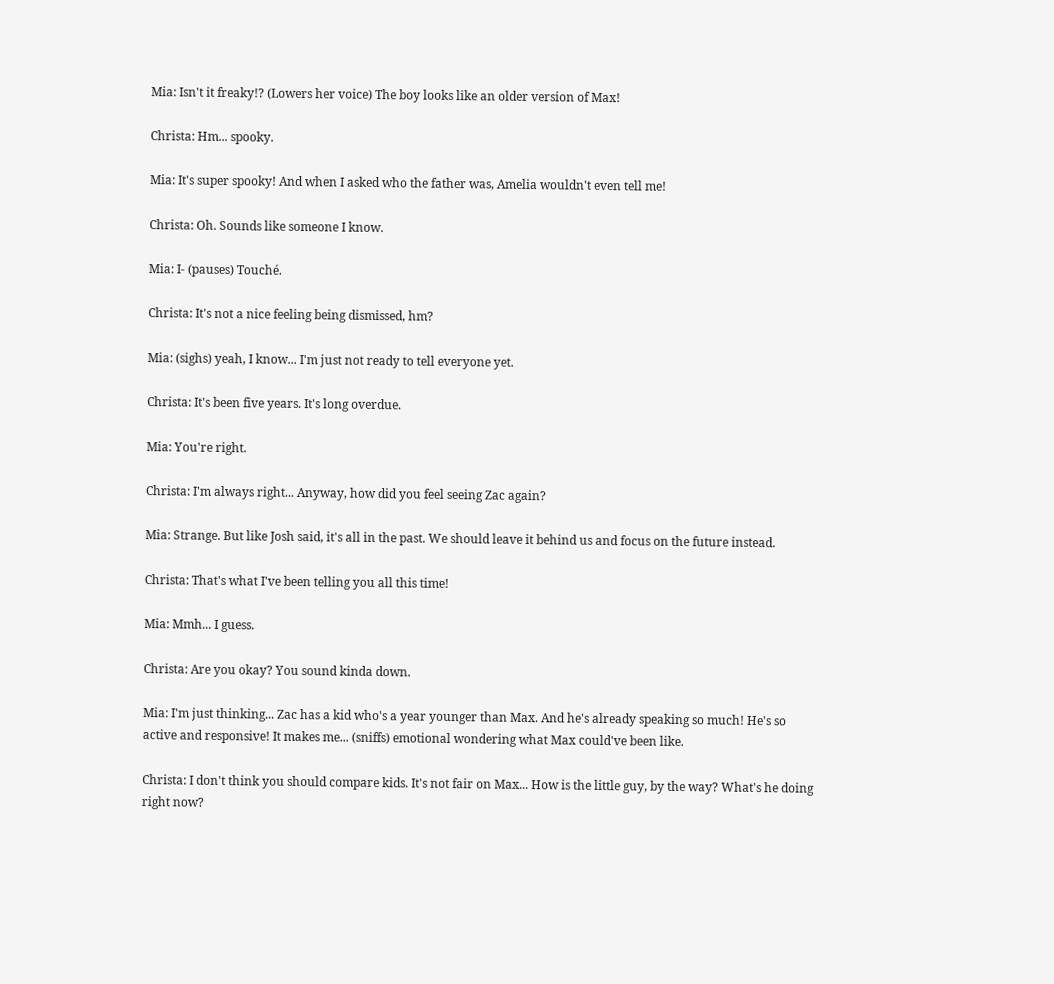Mia: Isn't it freaky!? (Lowers her voice) The boy looks like an older version of Max!

Christa: Hm... spooky.

Mia: It's super spooky! And when I asked who the father was, Amelia wouldn't even tell me!

Christa: Oh. Sounds like someone I know.

Mia: I- (pauses) Touché.

Christa: It's not a nice feeling being dismissed, hm?

Mia: (sighs) yeah, I know... I'm just not ready to tell everyone yet.

Christa: It's been five years. It's long overdue.

Mia: You're right.

Christa: I'm always right... Anyway, how did you feel seeing Zac again?

Mia: Strange. But like Josh said, it's all in the past. We should leave it behind us and focus on the future instead.

Christa: That's what I've been telling you all this time!

Mia: Mmh... I guess.

Christa: Are you okay? You sound kinda down.

Mia: I'm just thinking... Zac has a kid who's a year younger than Max. And he's already speaking so much! He's so active and responsive! It makes me... (sniffs) emotional wondering what Max could've been like.

Christa: I don't think you should compare kids. It's not fair on Max... How is the little guy, by the way? What's he doing right now?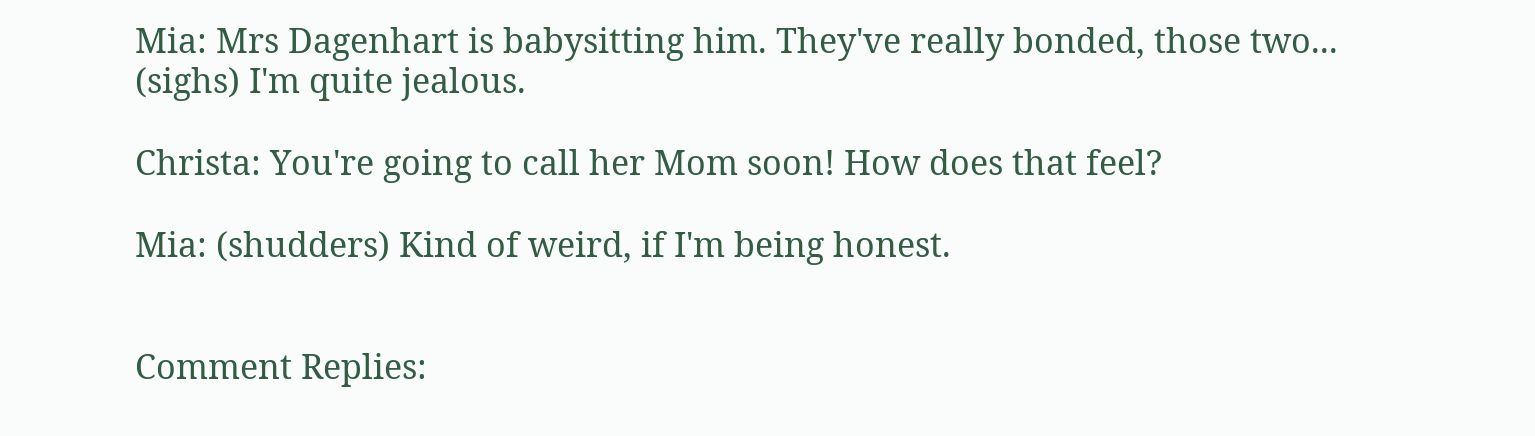Mia: Mrs Dagenhart is babysitting him. They've really bonded, those two... (sighs) I'm quite jealous.

Christa: You're going to call her Mom soon! How does that feel?

Mia: (shudders) Kind of weird, if I'm being honest.


Comment Replies: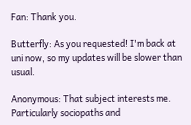Fan: Thank you.

Butterfly: As you requested! I'm back at uni now, so my updates will be slower than usual.

Anonymous: That subject interests me. Particularly sociopaths and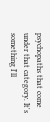psychopaths that come under that category. It's something I'll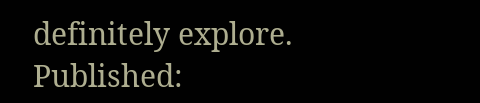definitely explore.
Published: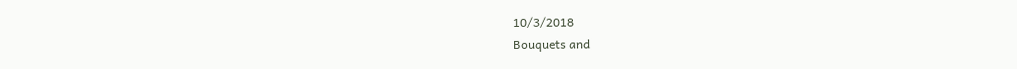10/3/2018
Bouquets and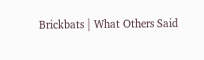Brickbats | What Others Said